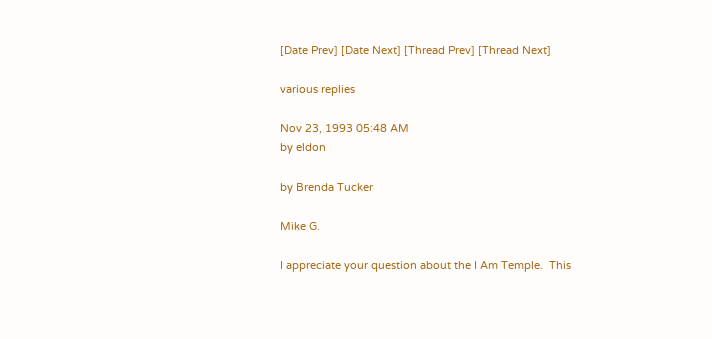[Date Prev] [Date Next] [Thread Prev] [Thread Next]

various replies

Nov 23, 1993 05:48 AM
by eldon

by Brenda Tucker

Mike G.

I appreciate your question about the I Am Temple.  This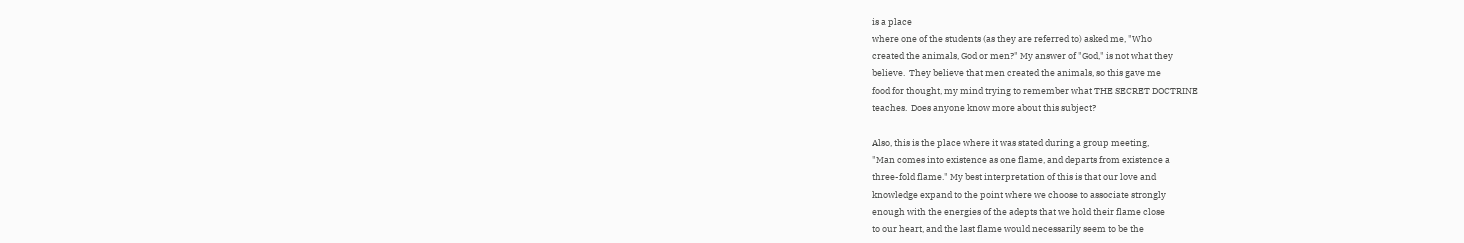is a place
where one of the students (as they are referred to) asked me, "Who
created the animals, God or men?" My answer of "God," is not what they
believe.  They believe that men created the animals, so this gave me
food for thought, my mind trying to remember what THE SECRET DOCTRINE
teaches.  Does anyone know more about this subject?

Also, this is the place where it was stated during a group meeting,
"Man comes into existence as one flame, and departs from existence a
three-fold flame." My best interpretation of this is that our love and
knowledge expand to the point where we choose to associate strongly
enough with the energies of the adepts that we hold their flame close
to our heart, and the last flame would necessarily seem to be the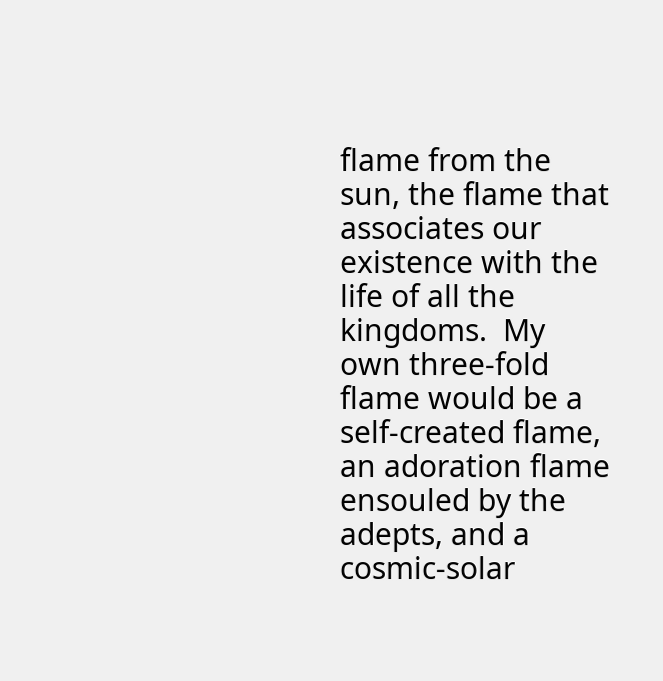flame from the sun, the flame that associates our existence with the
life of all the kingdoms.  My own three-fold flame would be a
self-created flame, an adoration flame ensouled by the adepts, and a
cosmic-solar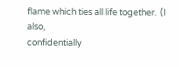flame which ties all life together.  (I also,
confidentially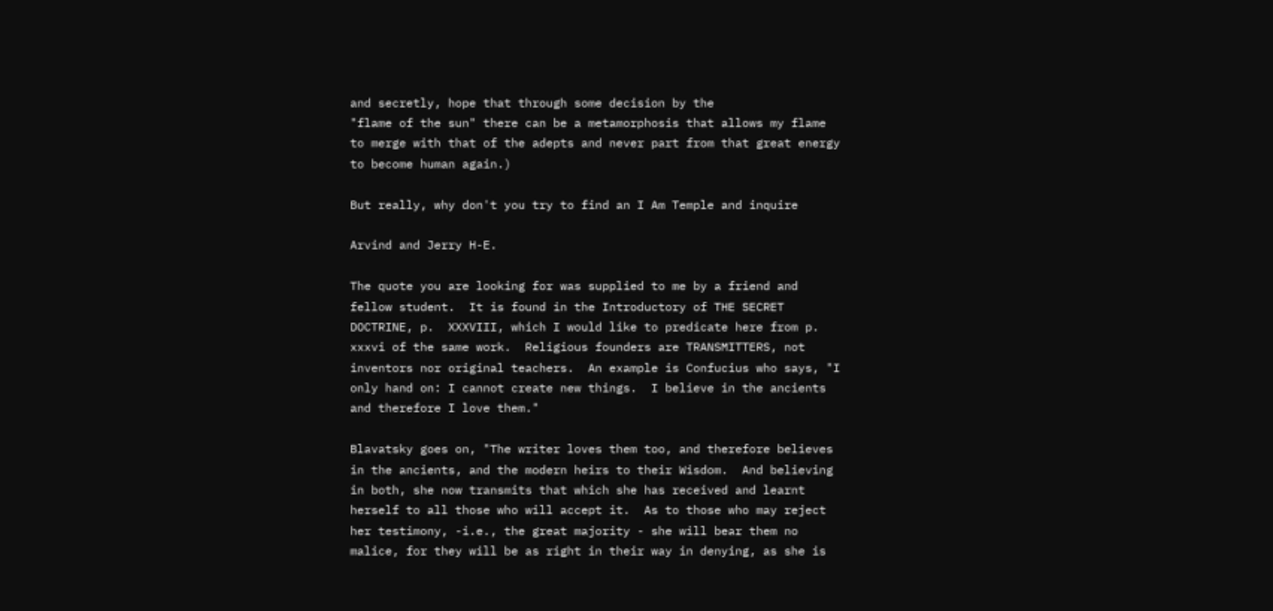and secretly, hope that through some decision by the
"flame of the sun" there can be a metamorphosis that allows my flame
to merge with that of the adepts and never part from that great energy
to become human again.)

But really, why don't you try to find an I Am Temple and inquire

Arvind and Jerry H-E.

The quote you are looking for was supplied to me by a friend and
fellow student.  It is found in the Introductory of THE SECRET
DOCTRINE, p.  XXXVIII, which I would like to predicate here from p.
xxxvi of the same work.  Religious founders are TRANSMITTERS, not
inventors nor original teachers.  An example is Confucius who says, "I
only hand on: I cannot create new things.  I believe in the ancients
and therefore I love them."

Blavatsky goes on, "The writer loves them too, and therefore believes
in the ancients, and the modern heirs to their Wisdom.  And believing
in both, she now transmits that which she has received and learnt
herself to all those who will accept it.  As to those who may reject
her testimony, -i.e., the great majority - she will bear them no
malice, for they will be as right in their way in denying, as she is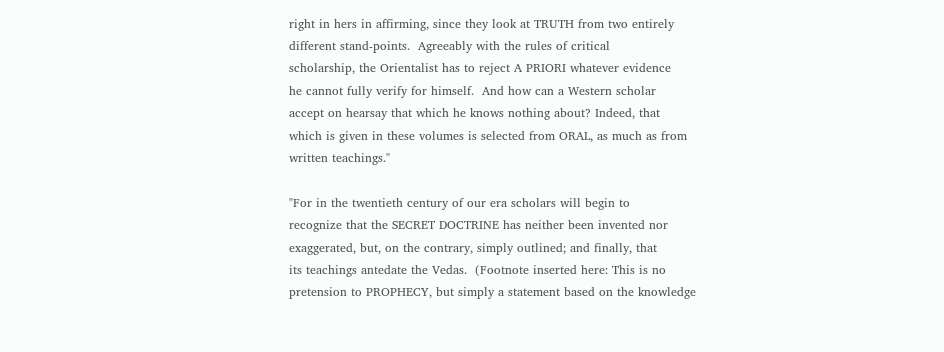right in hers in affirming, since they look at TRUTH from two entirely
different stand-points.  Agreeably with the rules of critical
scholarship, the Orientalist has to reject A PRIORI whatever evidence
he cannot fully verify for himself.  And how can a Western scholar
accept on hearsay that which he knows nothing about? Indeed, that
which is given in these volumes is selected from ORAL, as much as from
written teachings."

"For in the twentieth century of our era scholars will begin to
recognize that the SECRET DOCTRINE has neither been invented nor
exaggerated, but, on the contrary, simply outlined; and finally, that
its teachings antedate the Vedas.  (Footnote inserted here: This is no
pretension to PROPHECY, but simply a statement based on the knowledge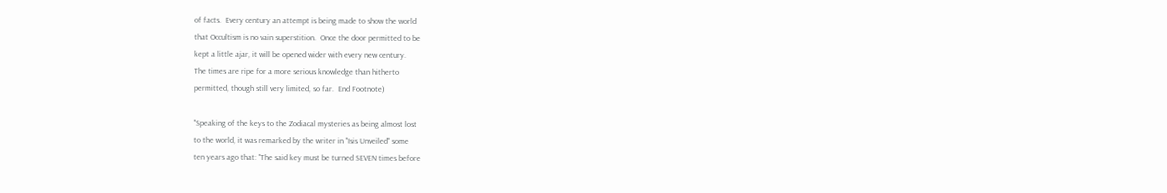of facts.  Every century an attempt is being made to show the world
that Occultism is no vain superstition.  Once the door permitted to be
kept a little ajar, it will be opened wider with every new century.
The times are ripe for a more serious knowledge than hitherto
permitted, though still very limited, so far.  End Footnote)

"Speaking of the keys to the Zodiacal mysteries as being almost lost
to the world, it was remarked by the writer in "Isis Unveiled" some
ten years ago that: "The said key must be turned SEVEN times before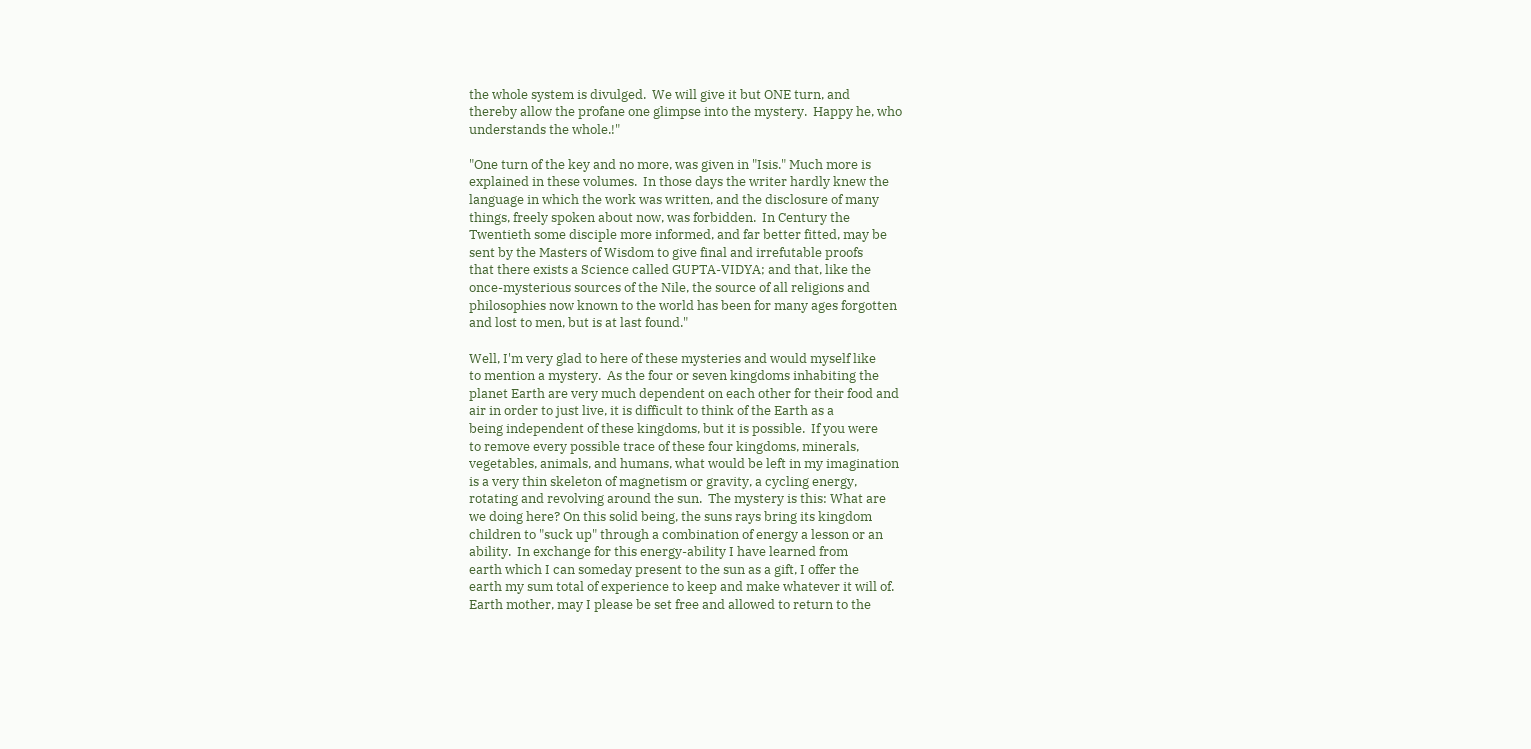the whole system is divulged.  We will give it but ONE turn, and
thereby allow the profane one glimpse into the mystery.  Happy he, who
understands the whole.!"

"One turn of the key and no more, was given in "Isis." Much more is
explained in these volumes.  In those days the writer hardly knew the
language in which the work was written, and the disclosure of many
things, freely spoken about now, was forbidden.  In Century the
Twentieth some disciple more informed, and far better fitted, may be
sent by the Masters of Wisdom to give final and irrefutable proofs
that there exists a Science called GUPTA-VIDYA; and that, like the
once-mysterious sources of the Nile, the source of all religions and
philosophies now known to the world has been for many ages forgotten
and lost to men, but is at last found."

Well, I'm very glad to here of these mysteries and would myself like
to mention a mystery.  As the four or seven kingdoms inhabiting the
planet Earth are very much dependent on each other for their food and
air in order to just live, it is difficult to think of the Earth as a
being independent of these kingdoms, but it is possible.  If you were
to remove every possible trace of these four kingdoms, minerals,
vegetables, animals, and humans, what would be left in my imagination
is a very thin skeleton of magnetism or gravity, a cycling energy,
rotating and revolving around the sun.  The mystery is this: What are
we doing here? On this solid being, the suns rays bring its kingdom
children to "suck up" through a combination of energy a lesson or an
ability.  In exchange for this energy-ability I have learned from
earth which I can someday present to the sun as a gift, I offer the
earth my sum total of experience to keep and make whatever it will of.
Earth mother, may I please be set free and allowed to return to the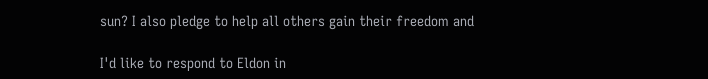sun? I also pledge to help all others gain their freedom and

I'd like to respond to Eldon in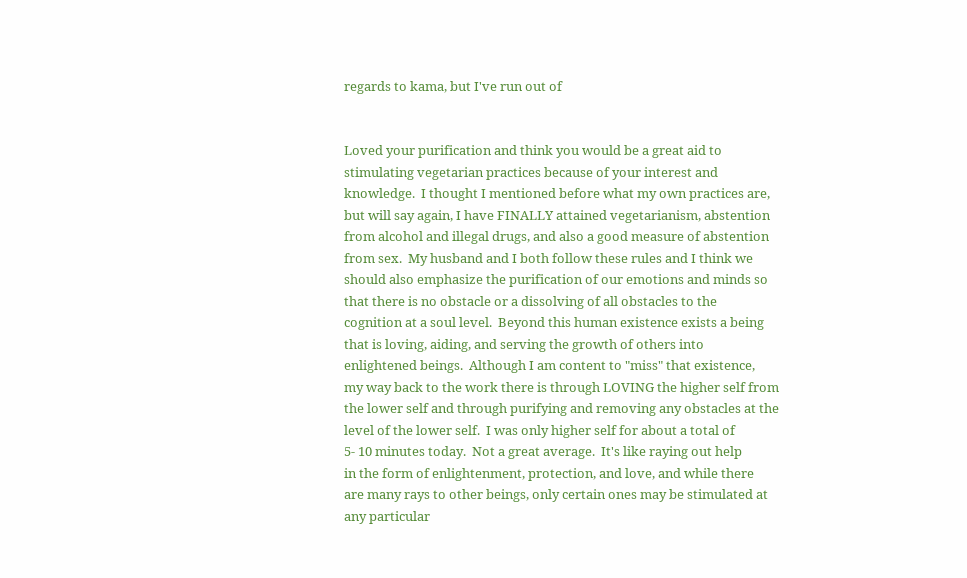regards to kama, but I've run out of


Loved your purification and think you would be a great aid to
stimulating vegetarian practices because of your interest and
knowledge.  I thought I mentioned before what my own practices are,
but will say again, I have FINALLY attained vegetarianism, abstention
from alcohol and illegal drugs, and also a good measure of abstention
from sex.  My husband and I both follow these rules and I think we
should also emphasize the purification of our emotions and minds so
that there is no obstacle or a dissolving of all obstacles to the
cognition at a soul level.  Beyond this human existence exists a being
that is loving, aiding, and serving the growth of others into
enlightened beings.  Although I am content to "miss" that existence,
my way back to the work there is through LOVING the higher self from
the lower self and through purifying and removing any obstacles at the
level of the lower self.  I was only higher self for about a total of
5- 10 minutes today.  Not a great average.  It's like raying out help
in the form of enlightenment, protection, and love, and while there
are many rays to other beings, only certain ones may be stimulated at
any particular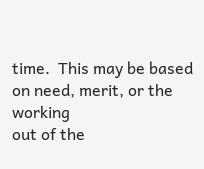time.  This may be based on need, merit, or the working
out of the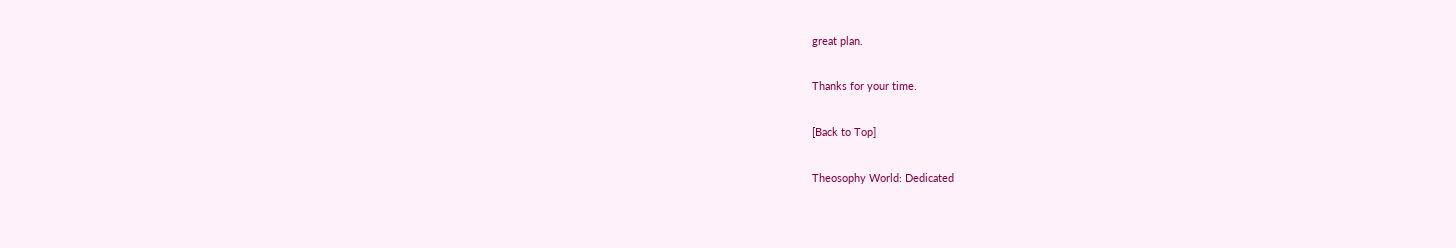great plan.

Thanks for your time.

[Back to Top]

Theosophy World: Dedicated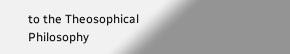to the Theosophical Philosophy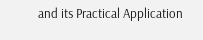and its Practical Application